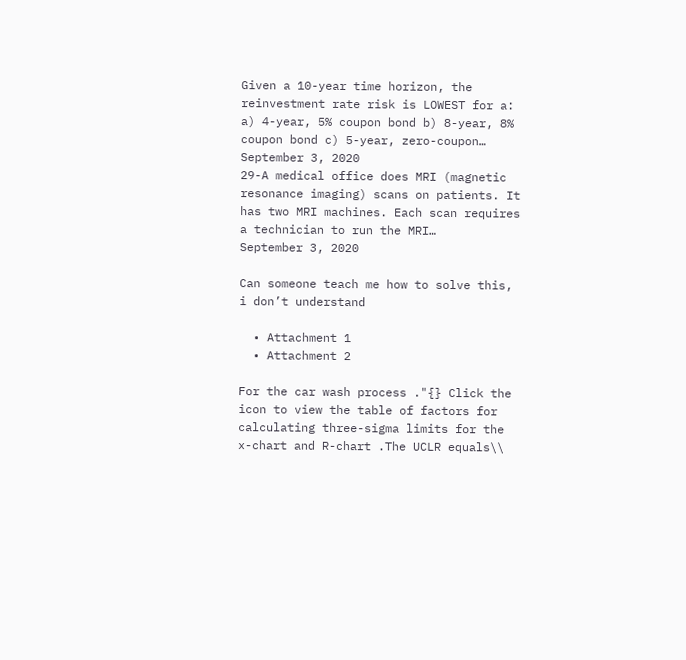Given a 10-year time horizon, the reinvestment rate risk is LOWEST for a: a) 4-year, 5% coupon bond b) 8-year, 8% coupon bond c) 5-year, zero-coupon…
September 3, 2020
29-A medical office does MRI (magnetic resonance imaging) scans on patients. It has two MRI machines. Each scan requires a technician to run the MRI…
September 3, 2020

Can someone teach me how to solve this, i don’t understand

  • Attachment 1
  • Attachment 2

For the car wash process ."{} Click the icon to view the table of factors for calculating three-sigma limits for the x-chart and R-chart .The UCLR equals\\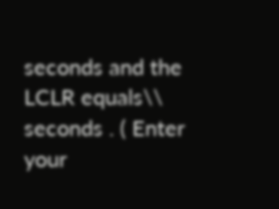seconds and the LCLR equals\\ seconds . ( Enter your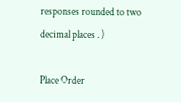responses rounded to two decimal places . )

Place Order